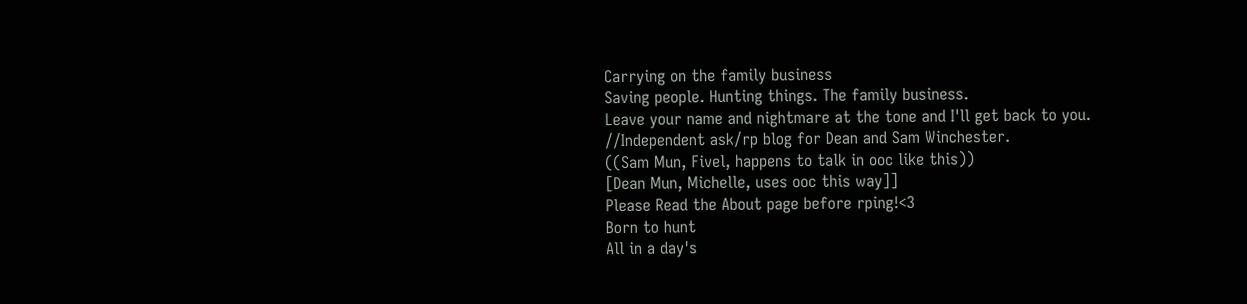Carrying on the family business
Saving people. Hunting things. The family business.
Leave your name and nightmare at the tone and I'll get back to you.
//Independent ask/rp blog for Dean and Sam Winchester.
((Sam Mun, Fivel, happens to talk in ooc like this))
[Dean Mun, Michelle, uses ooc this way]]
Please Read the About page before rping!<3
Born to hunt
All in a day's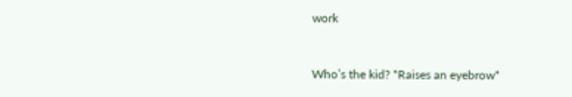work


Who’s the kid? *Raises an eyebrow*